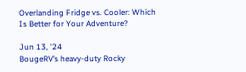Overlanding Fridge vs. Cooler: Which Is Better for Your Adventure?

Jun 13, '24
BougeRV’s heavy-duty Rocky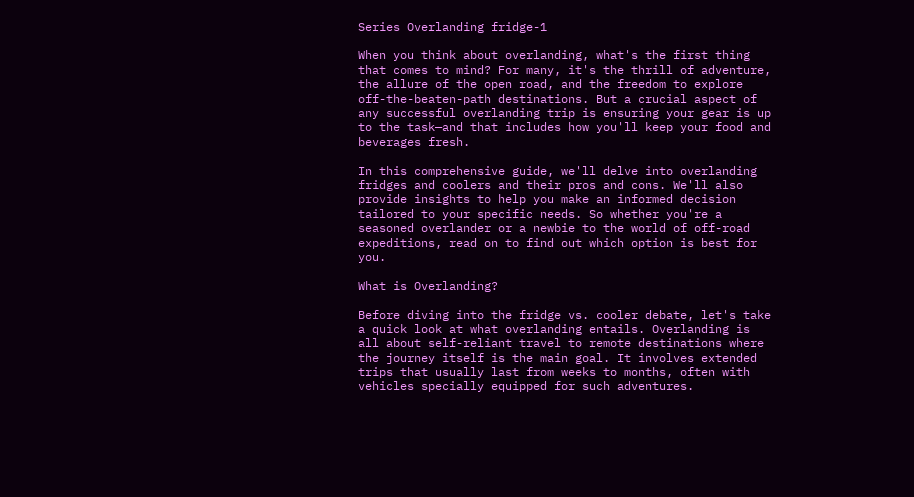Series Overlanding fridge-1

When you think about overlanding, what's the first thing that comes to mind? For many, it's the thrill of adventure, the allure of the open road, and the freedom to explore off-the-beaten-path destinations. But a crucial aspect of any successful overlanding trip is ensuring your gear is up to the task—and that includes how you'll keep your food and beverages fresh.

In this comprehensive guide, we'll delve into overlanding fridges and coolers and their pros and cons. We'll also provide insights to help you make an informed decision tailored to your specific needs. So whether you're a seasoned overlander or a newbie to the world of off-road expeditions, read on to find out which option is best for you.

What is Overlanding?

Before diving into the fridge vs. cooler debate, let's take a quick look at what overlanding entails. Overlanding is all about self-reliant travel to remote destinations where the journey itself is the main goal. It involves extended trips that usually last from weeks to months, often with vehicles specially equipped for such adventures.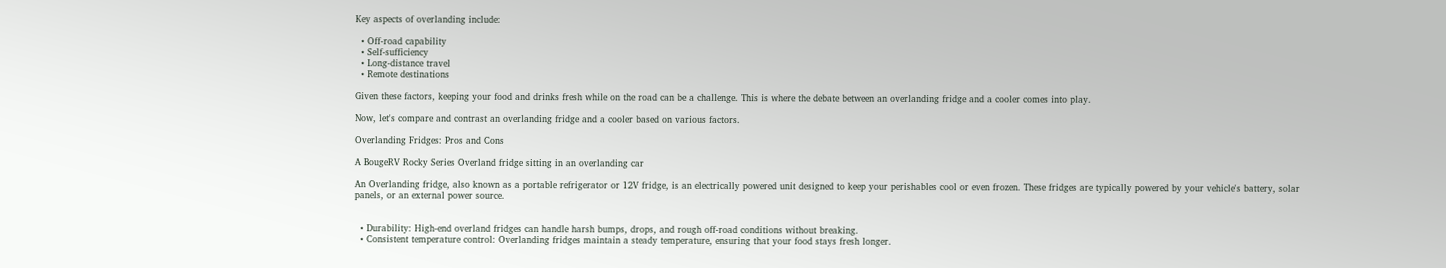Key aspects of overlanding include:

  • Off-road capability
  • Self-sufficiency
  • Long-distance travel
  • Remote destinations

Given these factors, keeping your food and drinks fresh while on the road can be a challenge. This is where the debate between an overlanding fridge and a cooler comes into play.

Now, let's compare and contrast an overlanding fridge and a cooler based on various factors.

Overlanding Fridges: Pros and Cons

A BougeRV Rocky Series Overland fridge sitting in an overlanding car

An Overlanding fridge, also known as a portable refrigerator or 12V fridge, is an electrically powered unit designed to keep your perishables cool or even frozen. These fridges are typically powered by your vehicle's battery, solar panels, or an external power source.


  • Durability: High-end overland fridges can handle harsh bumps, drops, and rough off-road conditions without breaking.
  • Consistent temperature control: Overlanding fridges maintain a steady temperature, ensuring that your food stays fresh longer.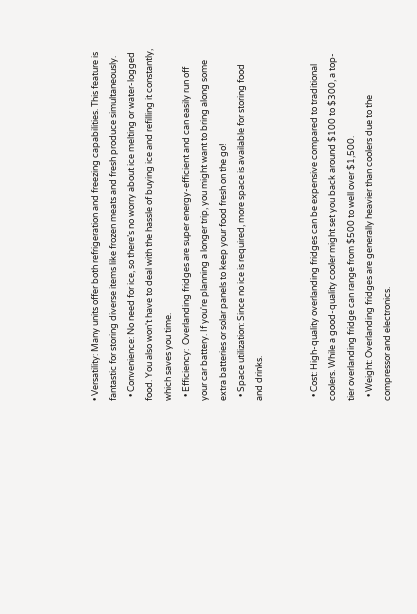• Versatility: Many units offer both refrigeration and freezing capabilities. This feature is fantastic for storing diverse items like frozen meats and fresh produce simultaneously.
  • Convenience: No need for ice, so there’s no worry about ice melting or water-logged food. You also won't have to deal with the hassle of buying ice and refilling it constantly,  which saves you time.
  • Efficiency:  Overlanding fridges are super energy-efficient and can easily run off your car battery. If you're planning a longer trip, you might want to bring along some extra batteries or solar panels to keep your food fresh on the go!
  • Space utilization: Since no ice is required, more space is available for storing food and drinks.


  • Cost: High-quality overlanding fridges can be expensive compared to traditional coolers. While a good-quality cooler might set you back around $100 to $300, a top-tier overlanding fridge can range from $500 to well over $1,500.
  • Weight: Overlanding fridges are generally heavier than coolers due to the compressor and electronics.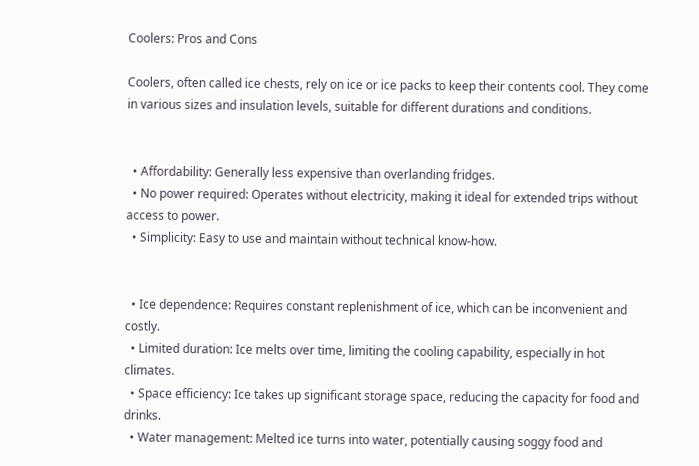Coolers: Pros and Cons

Coolers, often called ice chests, rely on ice or ice packs to keep their contents cool. They come in various sizes and insulation levels, suitable for different durations and conditions.


  • Affordability: Generally less expensive than overlanding fridges.
  • No power required: Operates without electricity, making it ideal for extended trips without access to power.
  • Simplicity: Easy to use and maintain without technical know-how.


  • Ice dependence: Requires constant replenishment of ice, which can be inconvenient and costly.
  • Limited duration: Ice melts over time, limiting the cooling capability, especially in hot climates.
  • Space efficiency: Ice takes up significant storage space, reducing the capacity for food and drinks.
  • Water management: Melted ice turns into water, potentially causing soggy food and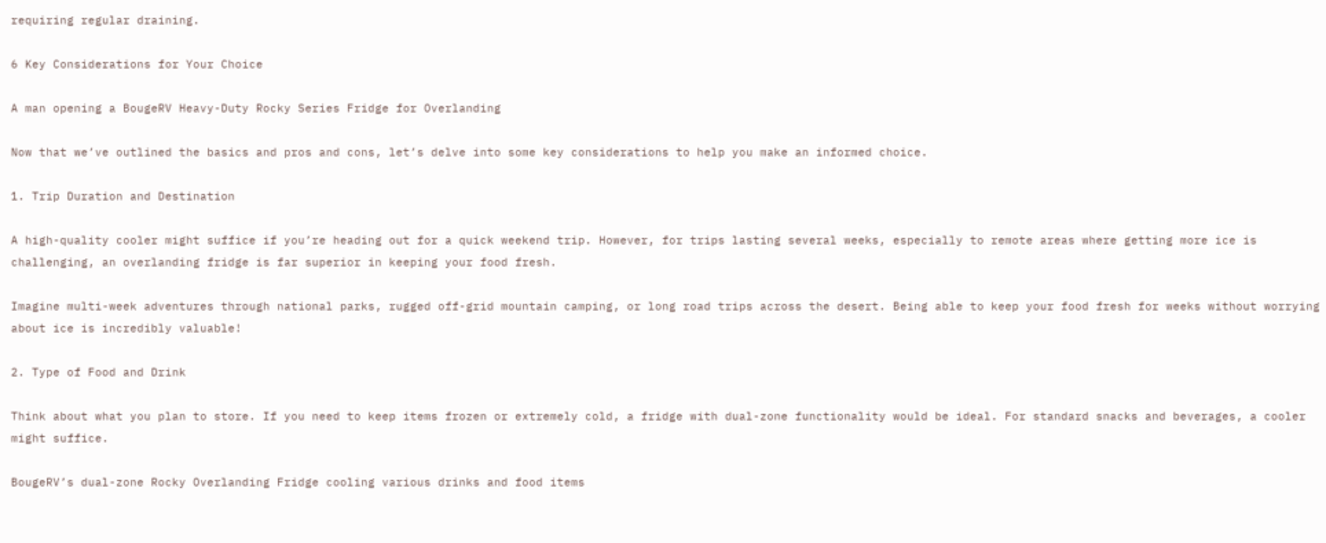requiring regular draining.

6 Key Considerations for Your Choice

A man opening a BougeRV Heavy-Duty Rocky Series Fridge for Overlanding

Now that we’ve outlined the basics and pros and cons, let’s delve into some key considerations to help you make an informed choice.

1. Trip Duration and Destination

A high-quality cooler might suffice if you’re heading out for a quick weekend trip. However, for trips lasting several weeks, especially to remote areas where getting more ice is challenging, an overlanding fridge is far superior in keeping your food fresh.

Imagine multi-week adventures through national parks, rugged off-grid mountain camping, or long road trips across the desert. Being able to keep your food fresh for weeks without worrying about ice is incredibly valuable!

2. Type of Food and Drink

Think about what you plan to store. If you need to keep items frozen or extremely cold, a fridge with dual-zone functionality would be ideal. For standard snacks and beverages, a cooler might suffice.

BougeRV’s dual-zone Rocky Overlanding Fridge cooling various drinks and food items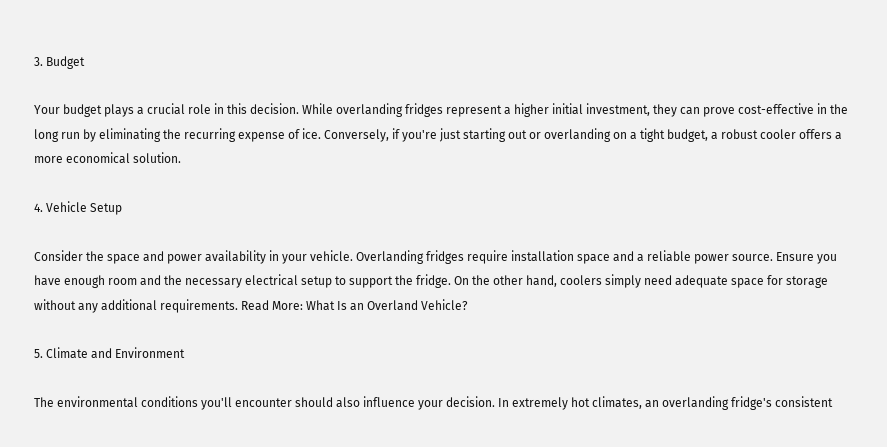3. Budget

Your budget plays a crucial role in this decision. While overlanding fridges represent a higher initial investment, they can prove cost-effective in the long run by eliminating the recurring expense of ice. Conversely, if you're just starting out or overlanding on a tight budget, a robust cooler offers a more economical solution.

4. Vehicle Setup

Consider the space and power availability in your vehicle. Overlanding fridges require installation space and a reliable power source. Ensure you have enough room and the necessary electrical setup to support the fridge. On the other hand, coolers simply need adequate space for storage without any additional requirements. Read More: What Is an Overland Vehicle?

5. Climate and Environment

The environmental conditions you'll encounter should also influence your decision. In extremely hot climates, an overlanding fridge's consistent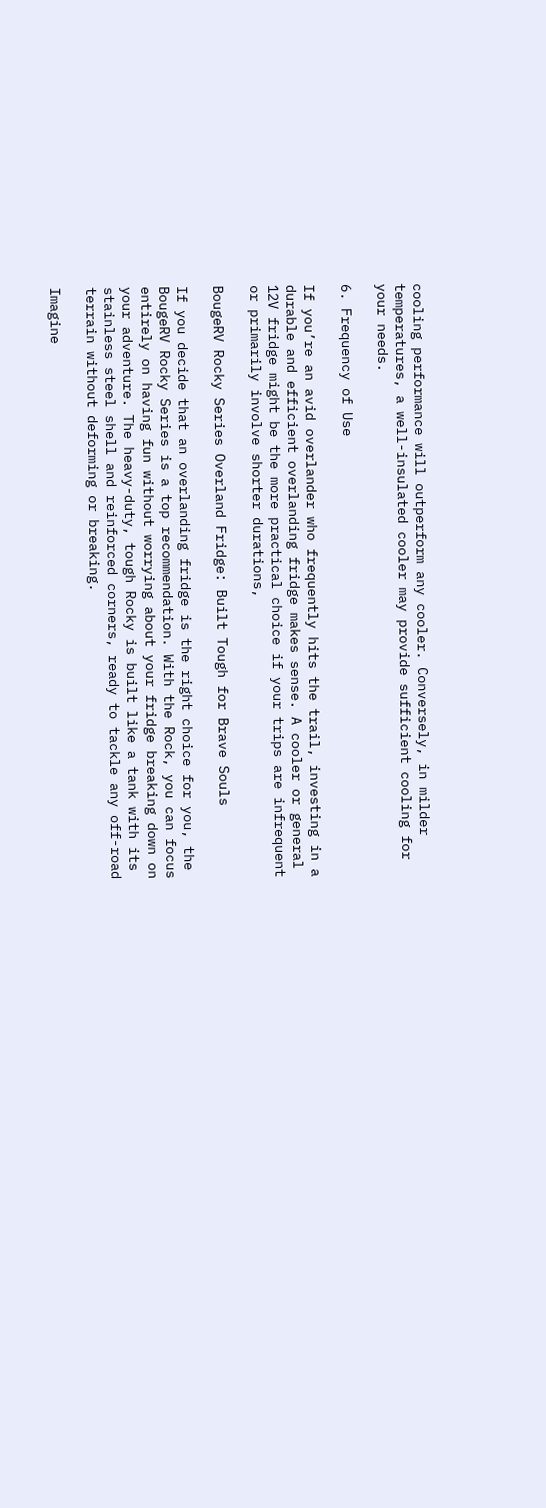cooling performance will outperform any cooler. Conversely, in milder temperatures, a well-insulated cooler may provide sufficient cooling for your needs.

6. Frequency of Use

If you’re an avid overlander who frequently hits the trail, investing in a durable and efficient overlanding fridge makes sense. A cooler or general 12V fridge might be the more practical choice if your trips are infrequent or primarily involve shorter durations,

BougeRV Rocky Series Overland Fridge: Built Tough for Brave Souls

If you decide that an overlanding fridge is the right choice for you, the BougeRV Rocky Series is a top recommendation. With the Rock, you can focus entirely on having fun without worrying about your fridge breaking down on your adventure. The heavy-duty, tough Rocky is built like a tank with its stainless steel shell and reinforced corners, ready to tackle any off-road terrain without deforming or breaking.

Imagine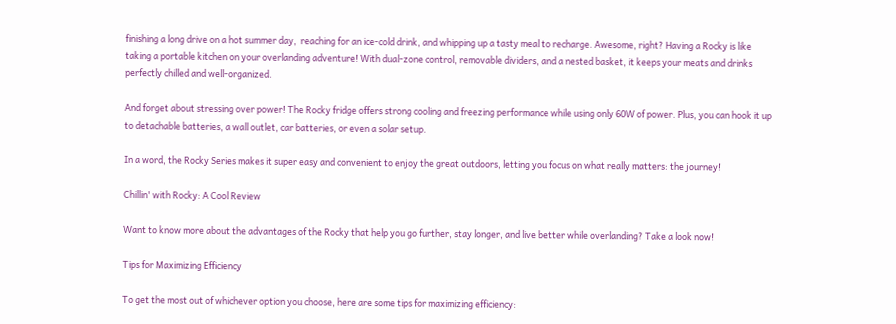finishing a long drive on a hot summer day,  reaching for an ice-cold drink, and whipping up a tasty meal to recharge. Awesome, right? Having a Rocky is like taking a portable kitchen on your overlanding adventure! With dual-zone control, removable dividers, and a nested basket, it keeps your meats and drinks perfectly chilled and well-organized.

And forget about stressing over power! The Rocky fridge offers strong cooling and freezing performance while using only 60W of power. Plus, you can hook it up to detachable batteries, a wall outlet, car batteries, or even a solar setup.

In a word, the Rocky Series makes it super easy and convenient to enjoy the great outdoors, letting you focus on what really matters: the journey!

Chillin' with Rocky: A Cool Review

Want to know more about the advantages of the Rocky that help you go further, stay longer, and live better while overlanding? Take a look now!

Tips for Maximizing Efficiency

To get the most out of whichever option you choose, here are some tips for maximizing efficiency: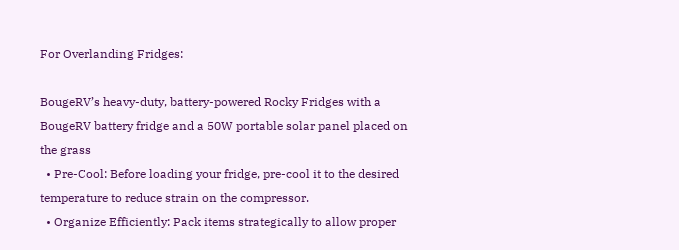For Overlanding Fridges:

BougeRV’s heavy-duty, battery-powered Rocky Fridges with a BougeRV battery fridge and a 50W portable solar panel placed on the grass
  • Pre-Cool: Before loading your fridge, pre-cool it to the desired temperature to reduce strain on the compressor.
  • Organize Efficiently: Pack items strategically to allow proper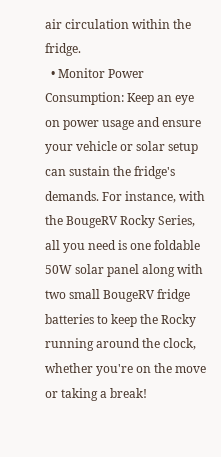air circulation within the fridge.
  • Monitor Power Consumption: Keep an eye on power usage and ensure your vehicle or solar setup can sustain the fridge's demands. For instance, with the BougeRV Rocky Series, all you need is one foldable 50W solar panel along with two small BougeRV fridge batteries to keep the Rocky running around the clock, whether you're on the move or taking a break!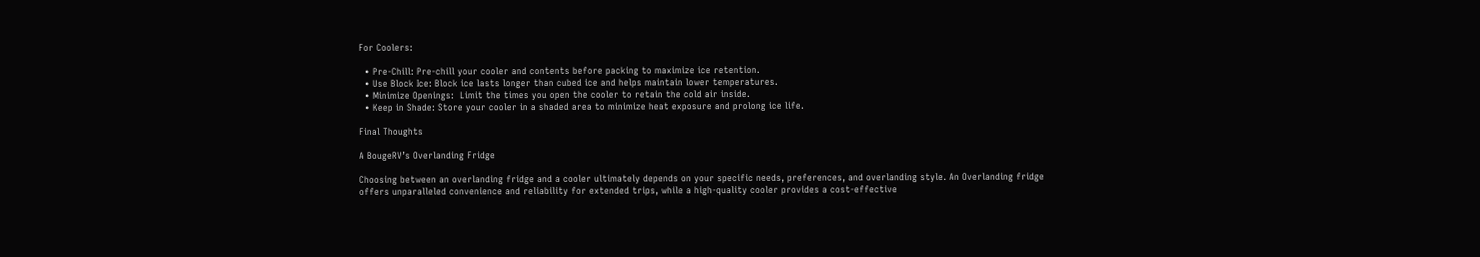For Coolers:

  • Pre-Chill: Pre-chill your cooler and contents before packing to maximize ice retention.
  • Use Block Ice: Block ice lasts longer than cubed ice and helps maintain lower temperatures.
  • Minimize Openings:  Limit the times you open the cooler to retain the cold air inside.
  • Keep in Shade: Store your cooler in a shaded area to minimize heat exposure and prolong ice life.

Final Thoughts

A BougeRV’s Overlanding Fridge

Choosing between an overlanding fridge and a cooler ultimately depends on your specific needs, preferences, and overlanding style. An Overlanding fridge offers unparalleled convenience and reliability for extended trips, while a high-quality cooler provides a cost-effective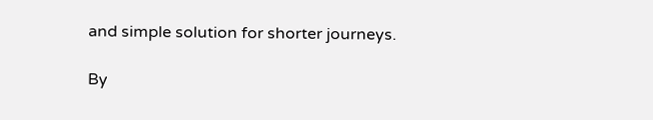and simple solution for shorter journeys.

By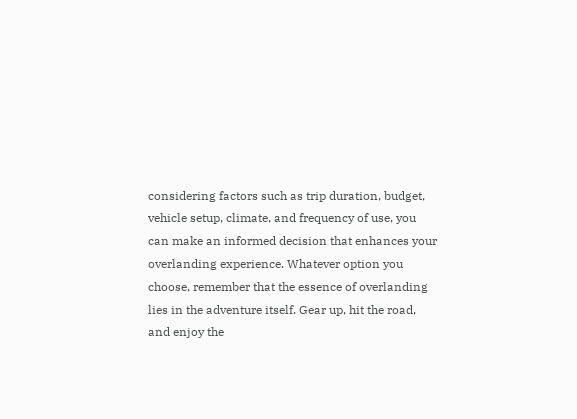considering factors such as trip duration, budget, vehicle setup, climate, and frequency of use, you can make an informed decision that enhances your overlanding experience. Whatever option you choose, remember that the essence of overlanding lies in the adventure itself. Gear up, hit the road, and enjoy the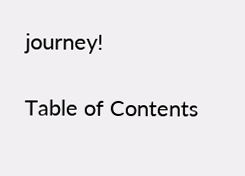journey!

Table of Contents